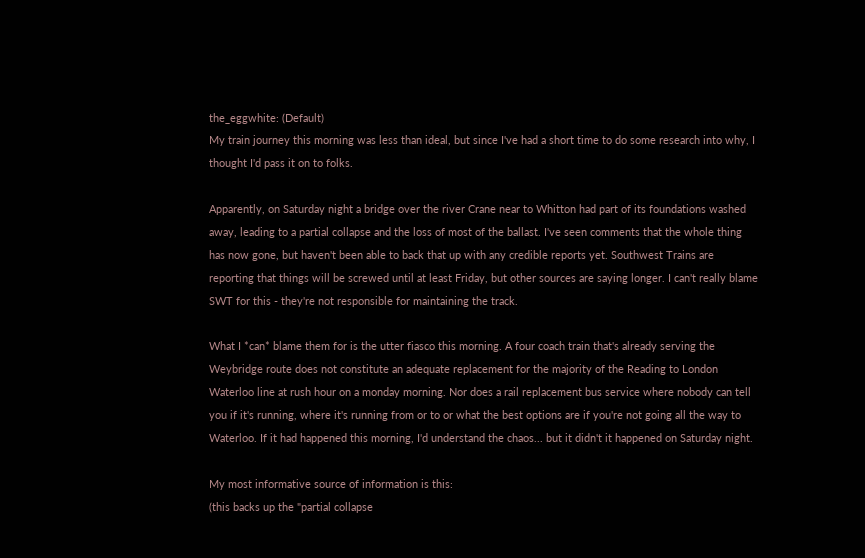the_eggwhite: (Default)
My train journey this morning was less than ideal, but since I've had a short time to do some research into why, I thought I'd pass it on to folks.

Apparently, on Saturday night a bridge over the river Crane near to Whitton had part of its foundations washed away, leading to a partial collapse and the loss of most of the ballast. I've seen comments that the whole thing has now gone, but haven't been able to back that up with any credible reports yet. Southwest Trains are reporting that things will be screwed until at least Friday, but other sources are saying longer. I can't really blame SWT for this - they're not responsible for maintaining the track.

What I *can* blame them for is the utter fiasco this morning. A four coach train that's already serving the Weybridge route does not constitute an adequate replacement for the majority of the Reading to London Waterloo line at rush hour on a monday morning. Nor does a rail replacement bus service where nobody can tell you if it's running, where it's running from or to or what the best options are if you're not going all the way to Waterloo. If it had happened this morning, I'd understand the chaos... but it didn't it happened on Saturday night.

My most informative source of information is this:
(this backs up the "partial collapse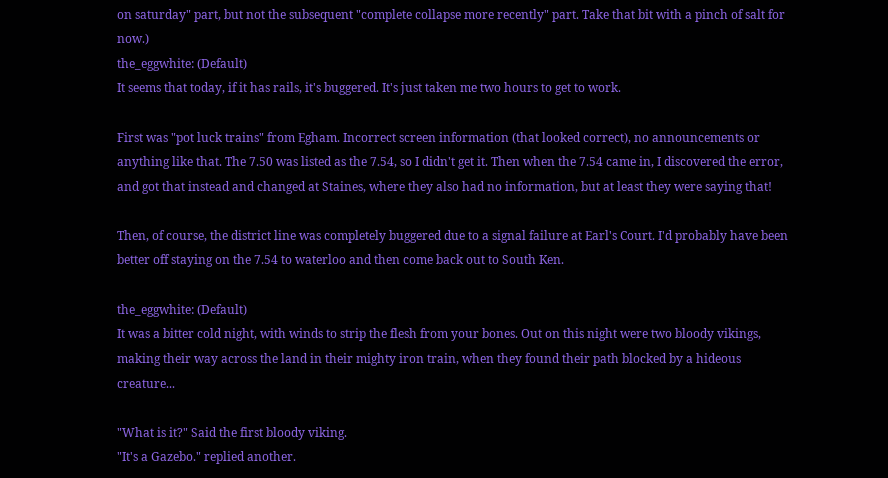on saturday" part, but not the subsequent "complete collapse more recently" part. Take that bit with a pinch of salt for now.)
the_eggwhite: (Default)
It seems that today, if it has rails, it's buggered. It's just taken me two hours to get to work.

First was "pot luck trains" from Egham. Incorrect screen information (that looked correct), no announcements or anything like that. The 7.50 was listed as the 7.54, so I didn't get it. Then when the 7.54 came in, I discovered the error, and got that instead and changed at Staines, where they also had no information, but at least they were saying that!

Then, of course, the district line was completely buggered due to a signal failure at Earl's Court. I'd probably have been better off staying on the 7.54 to waterloo and then come back out to South Ken.

the_eggwhite: (Default)
It was a bitter cold night, with winds to strip the flesh from your bones. Out on this night were two bloody vikings, making their way across the land in their mighty iron train, when they found their path blocked by a hideous creature...

"What is it?" Said the first bloody viking.
"It's a Gazebo." replied another.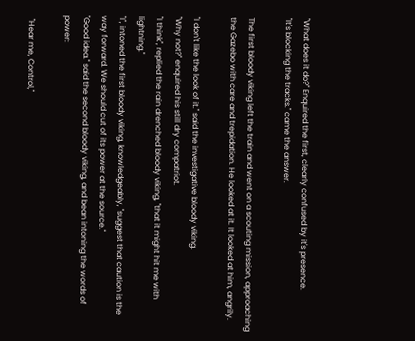"What does it do?" Enquired the first, clearly confused by it's presence.
"It's blocking the tracks." came the answer.

The first bloody viking left the train and went on a scouting mission, approaching the Gazebo with care and trepidation. He looked at it. It looked at him, angrily.

"I don't like the look of it." said the investigative bloody viking.
"Why not?" enquired his still dry compatriot.
"I think", replied the rain drenched bloody viking, "that it might hit me with lightning."
"I", intoned the first bloody viking, knowledgeably, "suggest that caution is the way forward. We should cut of its power at the source."
"Good idea." said the second bloody viking, and bean intoning the words of power:

  "Hear me, Control,"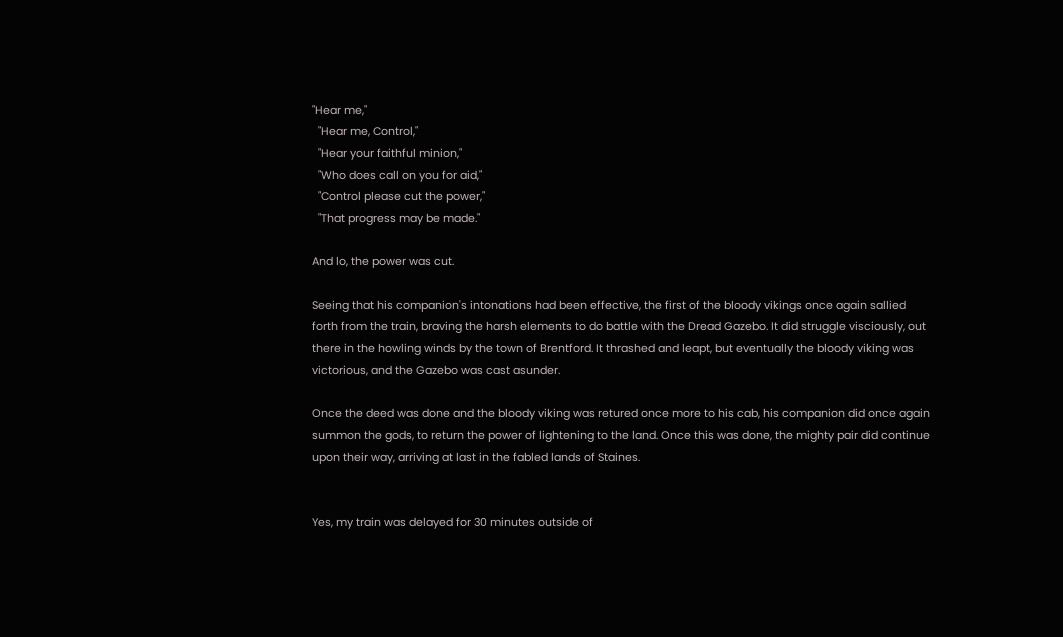"Hear me,"
  "Hear me, Control,"
  "Hear your faithful minion,"
  "Who does call on you for aid,"
  "Control please cut the power,"
  "That progress may be made."

And lo, the power was cut.

Seeing that his companion's intonations had been effective, the first of the bloody vikings once again sallied forth from the train, braving the harsh elements to do battle with the Dread Gazebo. It did struggle visciously, out there in the howling winds by the town of Brentford. It thrashed and leapt, but eventually the bloody viking was victorious, and the Gazebo was cast asunder.

Once the deed was done and the bloody viking was retured once more to his cab, his companion did once again summon the gods, to return the power of lightening to the land. Once this was done, the mighty pair did continue upon their way, arriving at last in the fabled lands of Staines.


Yes, my train was delayed for 30 minutes outside of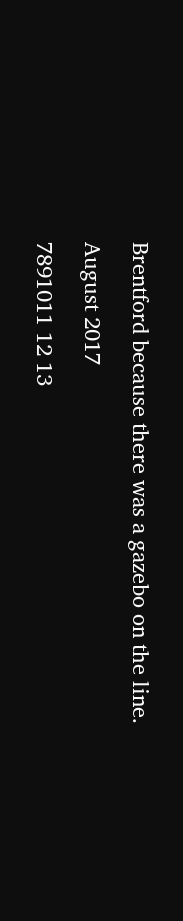Brentford because there was a gazebo on the line.

August 2017

7891011 12 13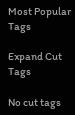Most Popular Tags

Expand Cut Tags

No cut tags